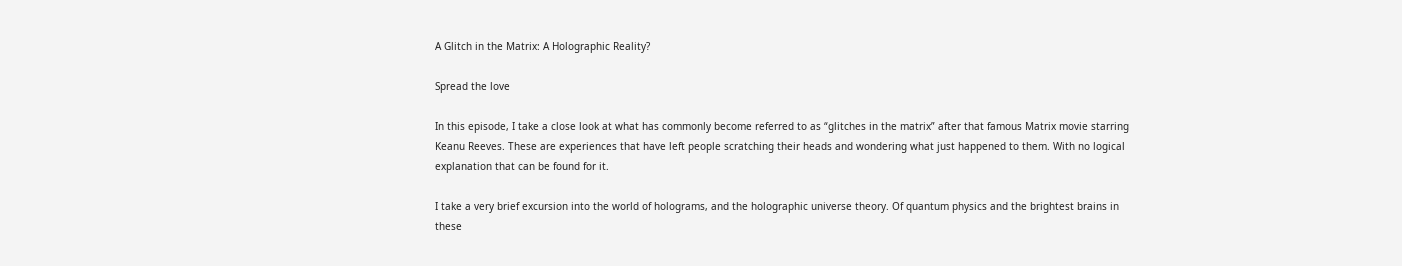A Glitch in the Matrix: A Holographic Reality?

Spread the love

In this episode, I take a close look at what has commonly become referred to as “glitches in the matrix” after that famous Matrix movie starring Keanu Reeves. These are experiences that have left people scratching their heads and wondering what just happened to them. With no logical explanation that can be found for it.

I take a very brief excursion into the world of holograms, and the holographic universe theory. Of quantum physics and the brightest brains in these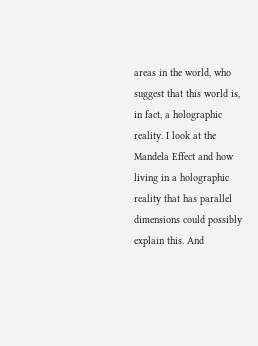areas in the world, who suggest that this world is, in fact, a holographic reality. I look at the Mandela Effect and how living in a holographic reality that has parallel dimensions could possibly explain this. And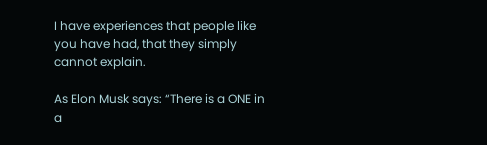I have experiences that people like you have had, that they simply cannot explain.

As Elon Musk says: “There is a ONE in a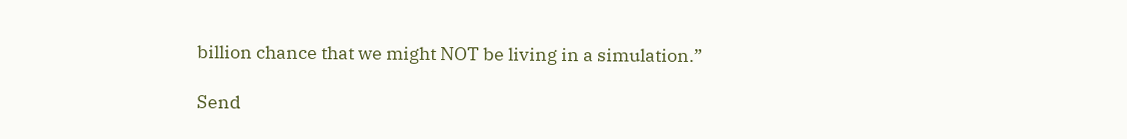billion chance that we might NOT be living in a simulation.”

Send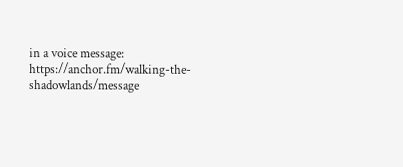in a voice message: https://anchor.fm/walking-the-shadowlands/message